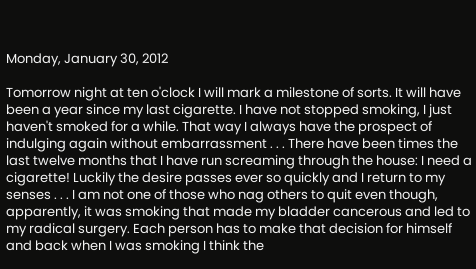Monday, January 30, 2012

Tomorrow night at ten o'clock I will mark a milestone of sorts. It will have been a year since my last cigarette. I have not stopped smoking, I just haven't smoked for a while. That way I always have the prospect of indulging again without embarrassment . . . There have been times the last twelve months that I have run screaming through the house: I need a cigarette! Luckily the desire passes ever so quickly and I return to my senses . . . I am not one of those who nag others to quit even though, apparently, it was smoking that made my bladder cancerous and led to my radical surgery. Each person has to make that decision for himself and back when I was smoking I think the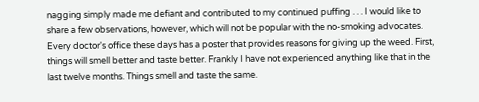nagging simply made me defiant and contributed to my continued puffing . . . I would like to share a few observations, however, which will not be popular with the no-smoking advocates. Every doctor's office these days has a poster that provides reasons for giving up the weed. First, things will smell better and taste better. Frankly I have not experienced anything like that in the last twelve months. Things smell and taste the same.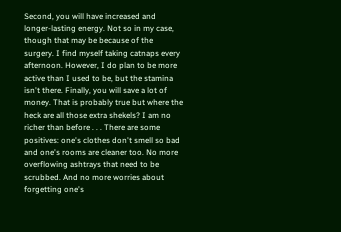Second, you will have increased and longer-lasting energy. Not so in my case, though that may be because of the surgery. I find myself taking catnaps every afternoon. However, I do plan to be more active than I used to be, but the stamina isn't there. Finally, you will save a lot of money. That is probably true but where the heck are all those extra shekels? I am no richer than before . . . There are some positives: one's clothes don't smell so bad and one's rooms are cleaner too. No more overflowing ashtrays that need to be scrubbed. And no more worries about forgetting one's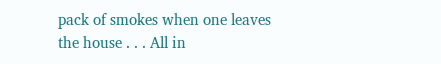pack of smokes when one leaves the house . . . All in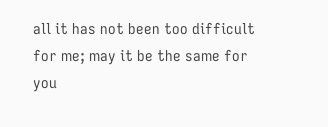all it has not been too difficult for me; may it be the same for you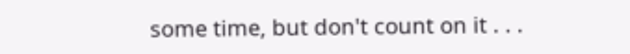some time, but don't count on it . . .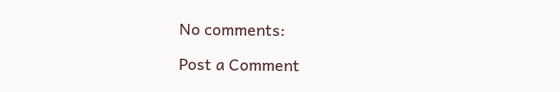No comments:

Post a Comment